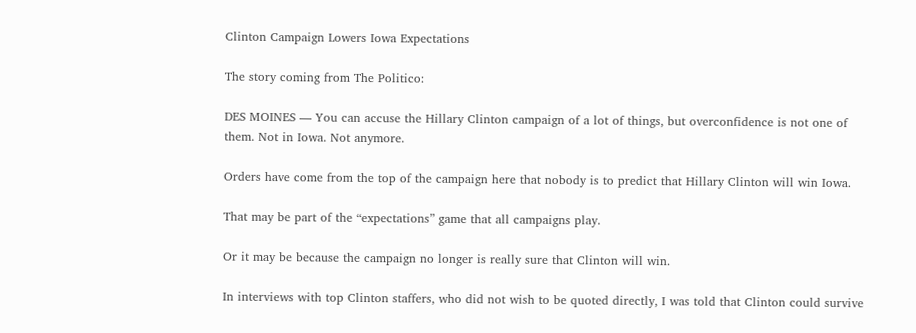Clinton Campaign Lowers Iowa Expectations

The story coming from The Politico:

DES MOINES — You can accuse the Hillary Clinton campaign of a lot of things, but overconfidence is not one of them. Not in Iowa. Not anymore.

Orders have come from the top of the campaign here that nobody is to predict that Hillary Clinton will win Iowa.

That may be part of the “expectations” game that all campaigns play.

Or it may be because the campaign no longer is really sure that Clinton will win.

In interviews with top Clinton staffers, who did not wish to be quoted directly, I was told that Clinton could survive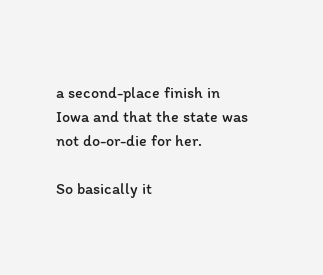a second-place finish in Iowa and that the state was not do-or-die for her.

So basically it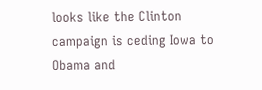looks like the Clinton campaign is ceding Iowa to Obama and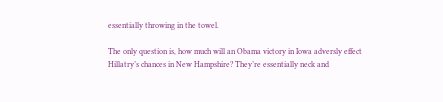essentially throwing in the towel.

The only question is, how much will an Obama victory in Iowa adversly effect Hillatry’s chances in New Hampshire? They’re essentially neck and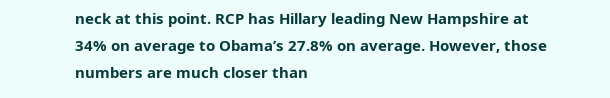neck at this point. RCP has Hillary leading New Hampshire at 34% on average to Obama’s 27.8% on average. However, those numbers are much closer than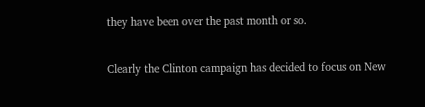they have been over the past month or so.

Clearly the Clinton campaign has decided to focus on New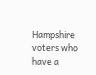Hampshire voters who have a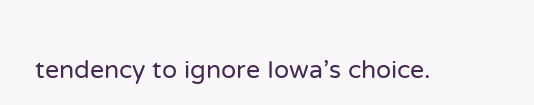tendency to ignore Iowa’s choice.